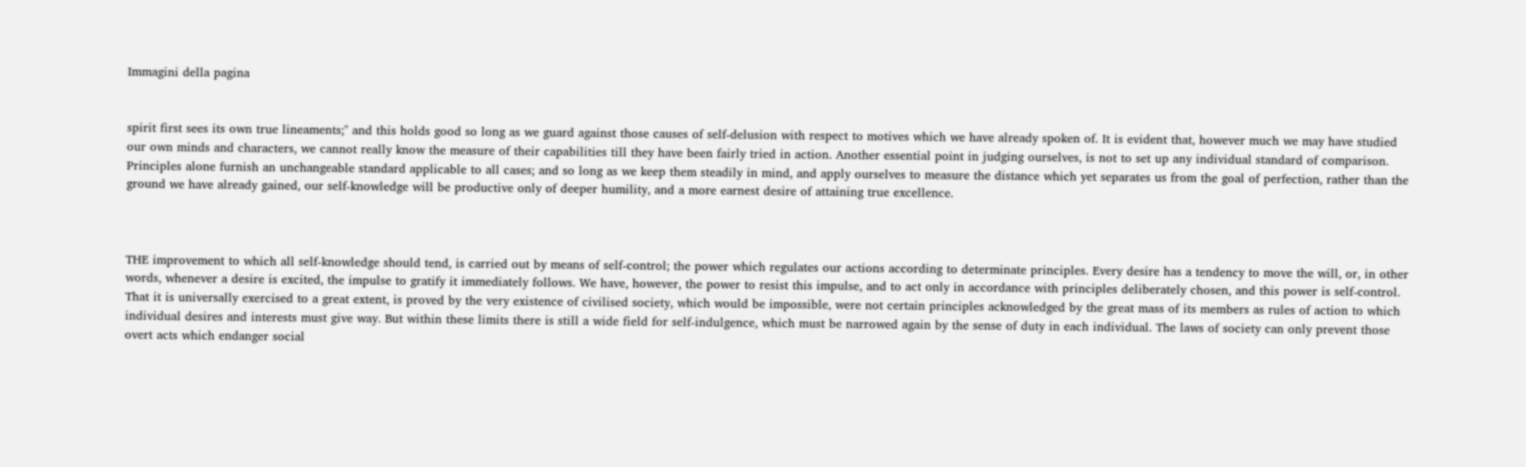Immagini della pagina


spirit first sees its own true lineaments;" and this holds good so long as we guard against those causes of self-delusion with respect to motives which we have already spoken of. It is evident that, however much we may have studied our own minds and characters, we cannot really know the measure of their capabilities till they have been fairly tried in action. Another essential point in judging ourselves, is not to set up any individual standard of comparison. Principles alone furnish an unchangeable standard applicable to all cases; and so long as we keep them steadily in mind, and apply ourselves to measure the distance which yet separates us from the goal of perfection, rather than the ground we have already gained, our self-knowledge will be productive only of deeper humility, and a more earnest desire of attaining true excellence.



THE improvement to which all self-knowledge should tend, is carried out by means of self-control; the power which regulates our actions according to determinate principles. Every desire has a tendency to move the will, or, in other words, whenever a desire is excited, the impulse to gratify it immediately follows. We have, however, the power to resist this impulse, and to act only in accordance with principles deliberately chosen, and this power is self-control. That it is universally exercised to a great extent, is proved by the very existence of civilised society, which would be impossible, were not certain principles acknowledged by the great mass of its members as rules of action to which individual desires and interests must give way. But within these limits there is still a wide field for self-indulgence, which must be narrowed again by the sense of duty in each individual. The laws of society can only prevent those overt acts which endanger social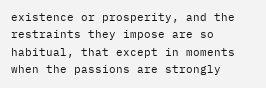existence or prosperity, and the restraints they impose are so habitual, that except in moments when the passions are strongly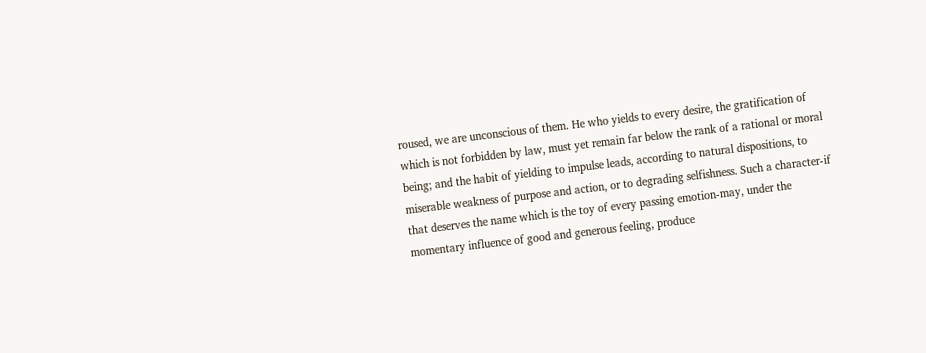roused, we are unconscious of them. He who yields to every desire, the gratification of which is not forbidden by law, must yet remain far below the rank of a rational or moral being; and the habit of yielding to impulse leads, according to natural dispositions, to miserable weakness of purpose and action, or to degrading selfishness. Such a character-if that deserves the name which is the toy of every passing emotion-may, under the momentary influence of good and generous feeling, produce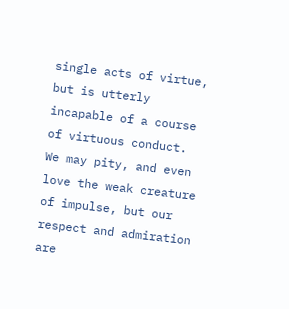single acts of virtue, but is utterly incapable of a course of virtuous conduct. We may pity, and even love the weak creature of impulse, but our respect and admiration are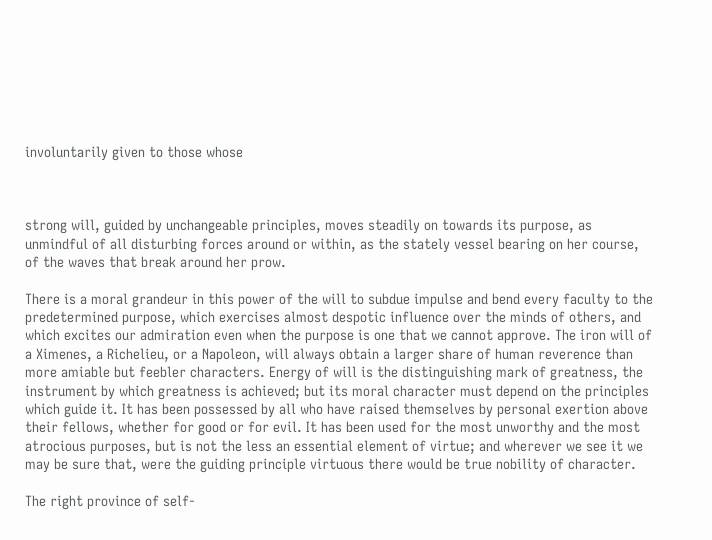involuntarily given to those whose



strong will, guided by unchangeable principles, moves steadily on towards its purpose, as unmindful of all disturbing forces around or within, as the stately vessel bearing on her course, of the waves that break around her prow.

There is a moral grandeur in this power of the will to subdue impulse and bend every faculty to the predetermined purpose, which exercises almost despotic influence over the minds of others, and which excites our admiration even when the purpose is one that we cannot approve. The iron will of a Ximenes, a Richelieu, or a Napoleon, will always obtain a larger share of human reverence than more amiable but feebler characters. Energy of will is the distinguishing mark of greatness, the instrument by which greatness is achieved; but its moral character must depend on the principles which guide it. It has been possessed by all who have raised themselves by personal exertion above their fellows, whether for good or for evil. It has been used for the most unworthy and the most atrocious purposes, but is not the less an essential element of virtue; and wherever we see it we may be sure that, were the guiding principle virtuous there would be true nobility of character.

The right province of self-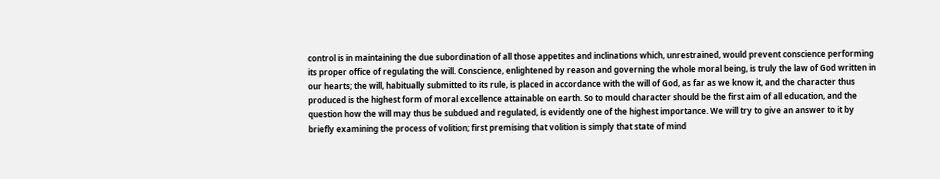control is in maintaining the due subordination of all those appetites and inclinations which, unrestrained, would prevent conscience performing its proper office of regulating the will. Conscience, enlightened by reason and governing the whole moral being, is truly the law of God written in our hearts; the will, habitually submitted to its rule, is placed in accordance with the will of God, as far as we know it, and the character thus produced is the highest form of moral excellence attainable on earth. So to mould character should be the first aim of all education, and the question how the will may thus be subdued and regulated, is evidently one of the highest importance. We will try to give an answer to it by briefly examining the process of volition; first premising that volition is simply that state of mind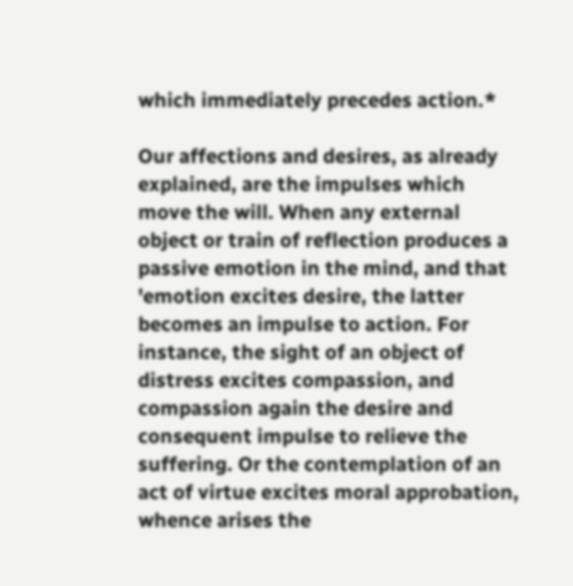which immediately precedes action.*

Our affections and desires, as already explained, are the impulses which move the will. When any external object or train of reflection produces a passive emotion in the mind, and that 'emotion excites desire, the latter becomes an impulse to action. For instance, the sight of an object of distress excites compassion, and compassion again the desire and consequent impulse to relieve the suffering. Or the contemplation of an act of virtue excites moral approbation, whence arises the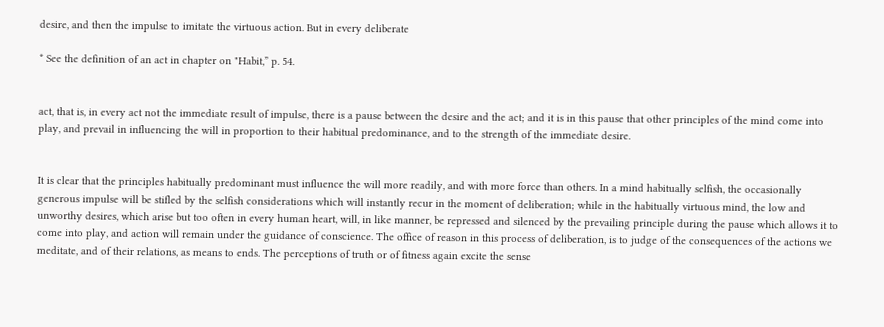desire, and then the impulse to imitate the virtuous action. But in every deliberate

* See the definition of an act in chapter on "Habit,” p. 54.


act, that is, in every act not the immediate result of impulse, there is a pause between the desire and the act; and it is in this pause that other principles of the mind come into play, and prevail in influencing the will in proportion to their habitual predominance, and to the strength of the immediate desire.


It is clear that the principles habitually predominant must influence the will more readily, and with more force than others. In a mind habitually selfish, the occasionally generous impulse will be stifled by the selfish considerations which will instantly recur in the moment of deliberation; while in the habitually virtuous mind, the low and unworthy desires, which arise but too often in every human heart, will, in like manner, be repressed and silenced by the prevailing principle during the pause which allows it to come into play, and action will remain under the guidance of conscience. The office of reason in this process of deliberation, is to judge of the consequences of the actions we meditate, and of their relations, as means to ends. The perceptions of truth or of fitness again excite the sense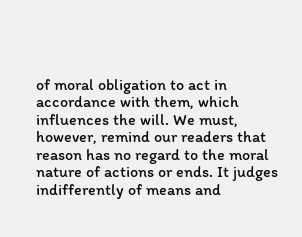of moral obligation to act in accordance with them, which influences the will. We must, however, remind our readers that reason has no regard to the moral nature of actions or ends. It judges indifferently of means and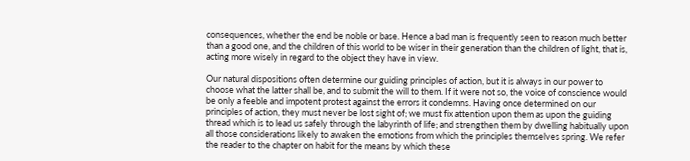consequences, whether the end be noble or base. Hence a bad man is frequently seen to reason much better than a good one, and the children of this world to be wiser in their generation than the children of light, that is, acting more wisely in regard to the object they have in view.

Our natural dispositions often determine our guiding principles of action, but it is always in our power to choose what the latter shall be, and to submit the will to them. If it were not so, the voice of conscience would be only a feeble and impotent protest against the errors it condemns. Having once determined on our principles of action, they must never be lost sight of; we must fix attention upon them as upon the guiding thread which is to lead us safely through the labyrinth of life; and strengthen them by dwelling habitually upon all those considerations likely to awaken the emotions from which the principles themselves spring. We refer the reader to the chapter on habit for the means by which these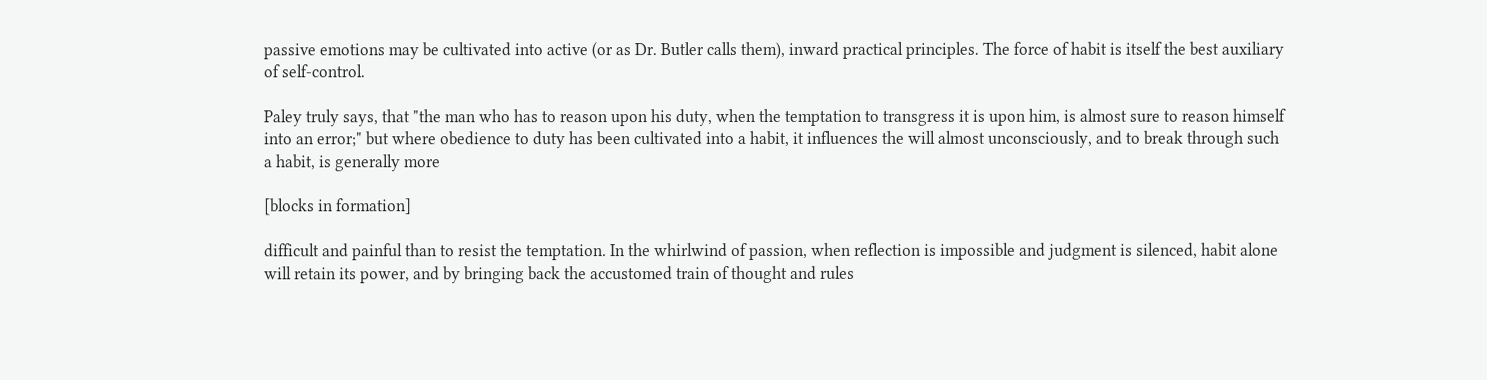passive emotions may be cultivated into active (or as Dr. Butler calls them), inward practical principles. The force of habit is itself the best auxiliary of self-control.

Paley truly says, that "the man who has to reason upon his duty, when the temptation to transgress it is upon him, is almost sure to reason himself into an error;" but where obedience to duty has been cultivated into a habit, it influences the will almost unconsciously, and to break through such a habit, is generally more

[blocks in formation]

difficult and painful than to resist the temptation. In the whirlwind of passion, when reflection is impossible and judgment is silenced, habit alone will retain its power, and by bringing back the accustomed train of thought and rules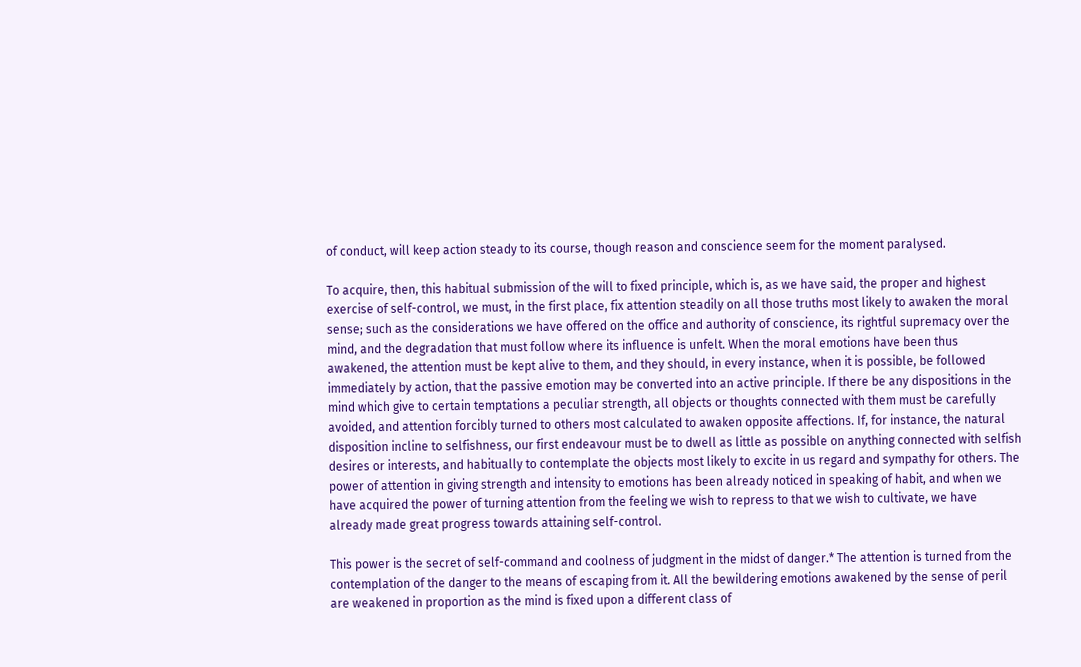of conduct, will keep action steady to its course, though reason and conscience seem for the moment paralysed.

To acquire, then, this habitual submission of the will to fixed principle, which is, as we have said, the proper and highest exercise of self-control, we must, in the first place, fix attention steadily on all those truths most likely to awaken the moral sense; such as the considerations we have offered on the office and authority of conscience, its rightful supremacy over the mind, and the degradation that must follow where its influence is unfelt. When the moral emotions have been thus awakened, the attention must be kept alive to them, and they should, in every instance, when it is possible, be followed immediately by action, that the passive emotion may be converted into an active principle. If there be any dispositions in the mind which give to certain temptations a peculiar strength, all objects or thoughts connected with them must be carefully avoided, and attention forcibly turned to others most calculated to awaken opposite affections. If, for instance, the natural disposition incline to selfishness, our first endeavour must be to dwell as little as possible on anything connected with selfish desires or interests, and habitually to contemplate the objects most likely to excite in us regard and sympathy for others. The power of attention in giving strength and intensity to emotions has been already noticed in speaking of habit, and when we have acquired the power of turning attention from the feeling we wish to repress to that we wish to cultivate, we have already made great progress towards attaining self-control.

This power is the secret of self-command and coolness of judgment in the midst of danger.* The attention is turned from the contemplation of the danger to the means of escaping from it. All the bewildering emotions awakened by the sense of peril are weakened in proportion as the mind is fixed upon a different class of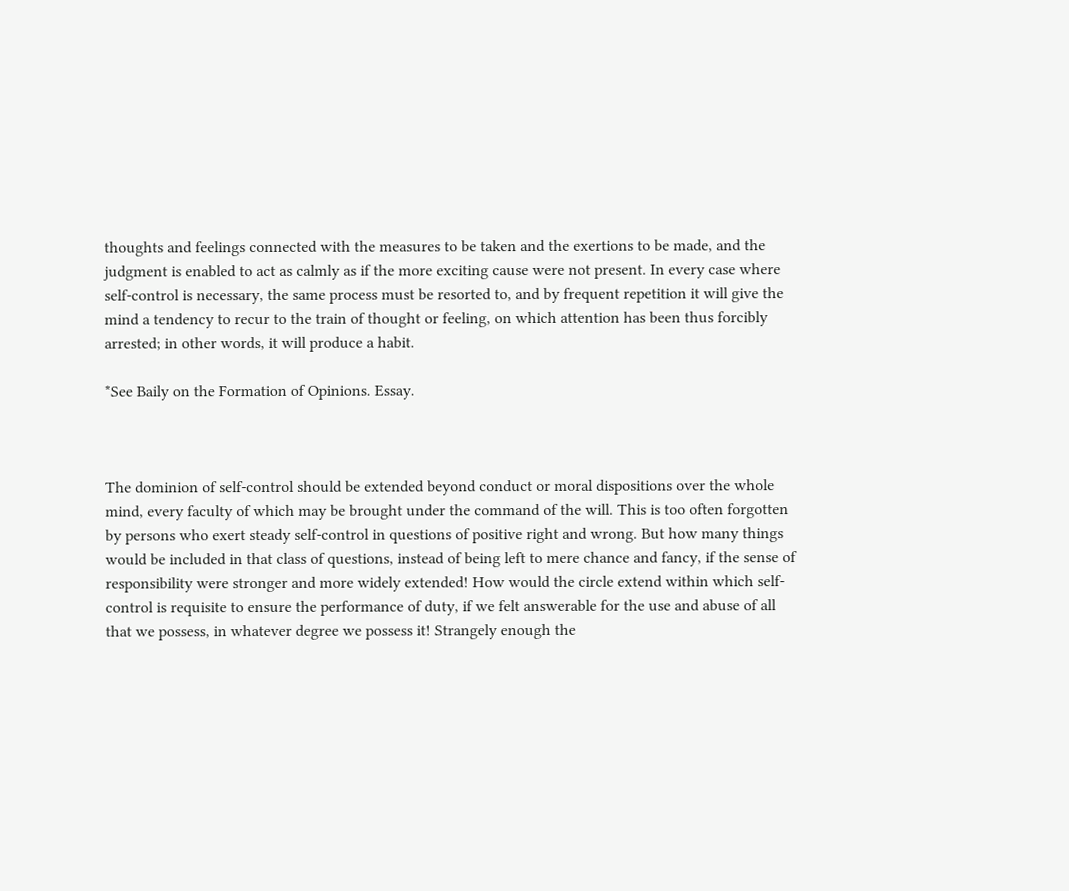thoughts and feelings connected with the measures to be taken and the exertions to be made, and the judgment is enabled to act as calmly as if the more exciting cause were not present. In every case where self-control is necessary, the same process must be resorted to, and by frequent repetition it will give the mind a tendency to recur to the train of thought or feeling, on which attention has been thus forcibly arrested; in other words, it will produce a habit.

*See Baily on the Formation of Opinions. Essay.



The dominion of self-control should be extended beyond conduct or moral dispositions over the whole mind, every faculty of which may be brought under the command of the will. This is too often forgotten by persons who exert steady self-control in questions of positive right and wrong. But how many things would be included in that class of questions, instead of being left to mere chance and fancy, if the sense of responsibility were stronger and more widely extended! How would the circle extend within which self-control is requisite to ensure the performance of duty, if we felt answerable for the use and abuse of all that we possess, in whatever degree we possess it! Strangely enough the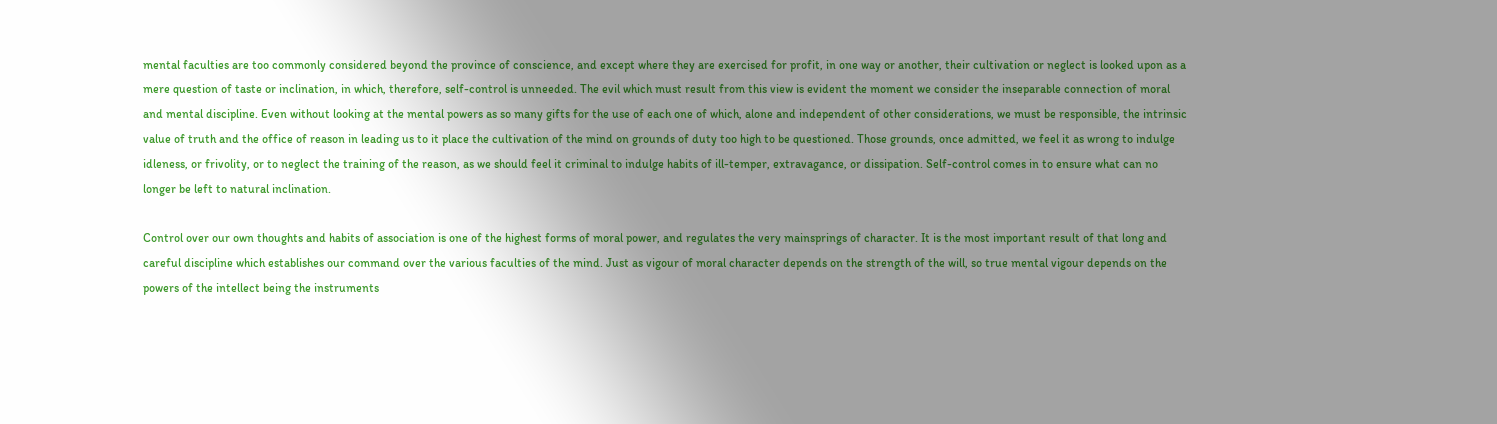mental faculties are too commonly considered beyond the province of conscience, and except where they are exercised for profit, in one way or another, their cultivation or neglect is looked upon as a mere question of taste or inclination, in which, therefore, self-control is unneeded. The evil which must result from this view is evident the moment we consider the inseparable connection of moral and mental discipline. Even without looking at the mental powers as so many gifts for the use of each one of which, alone and independent of other considerations, we must be responsible, the intrinsic value of truth and the office of reason in leading us to it place the cultivation of the mind on grounds of duty too high to be questioned. Those grounds, once admitted, we feel it as wrong to indulge idleness, or frivolity, or to neglect the training of the reason, as we should feel it criminal to indulge habits of ill-temper, extravagance, or dissipation. Self-control comes in to ensure what can no longer be left to natural inclination.

Control over our own thoughts and habits of association is one of the highest forms of moral power, and regulates the very mainsprings of character. It is the most important result of that long and careful discipline which establishes our command over the various faculties of the mind. Just as vigour of moral character depends on the strength of the will, so true mental vigour depends on the powers of the intellect being the instruments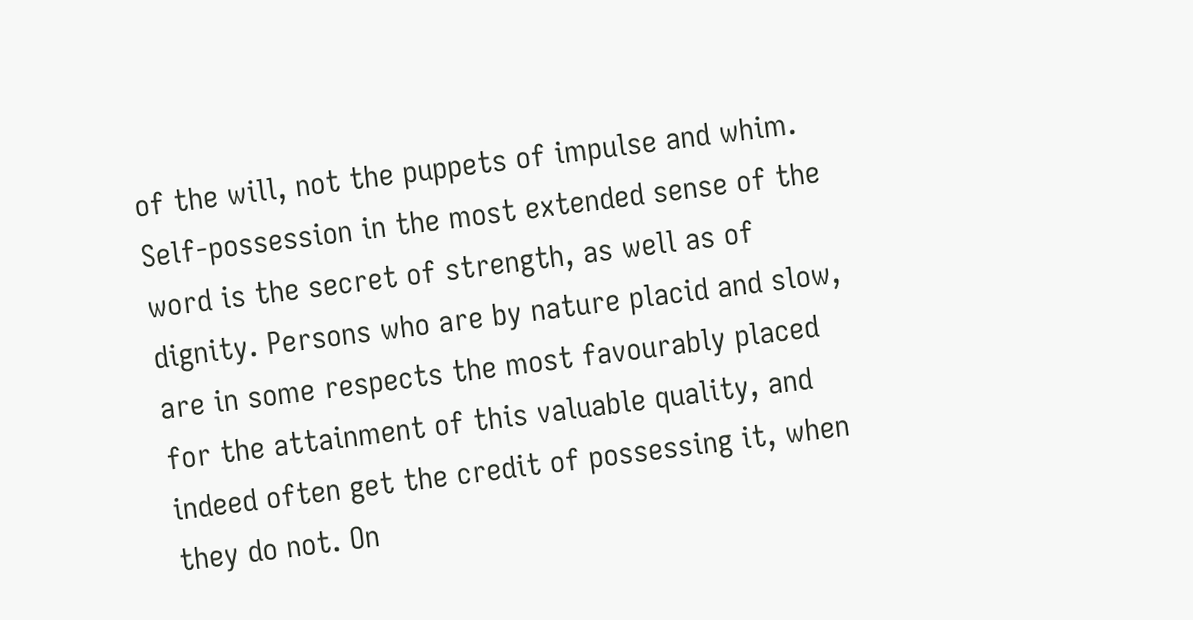of the will, not the puppets of impulse and whim. Self-possession in the most extended sense of the word is the secret of strength, as well as of dignity. Persons who are by nature placid and slow, are in some respects the most favourably placed for the attainment of this valuable quality, and indeed often get the credit of possessing it, when they do not. On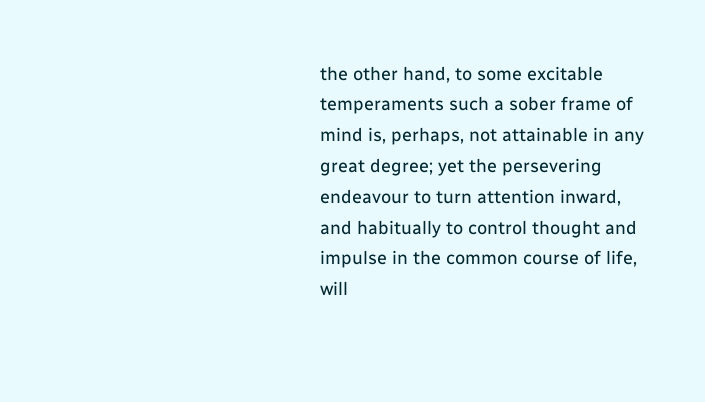the other hand, to some excitable temperaments such a sober frame of mind is, perhaps, not attainable in any great degree; yet the persevering endeavour to turn attention inward, and habitually to control thought and impulse in the common course of life, will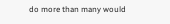do more than many would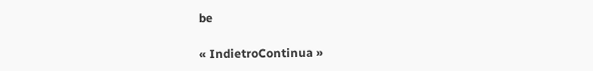be

« IndietroContinua »